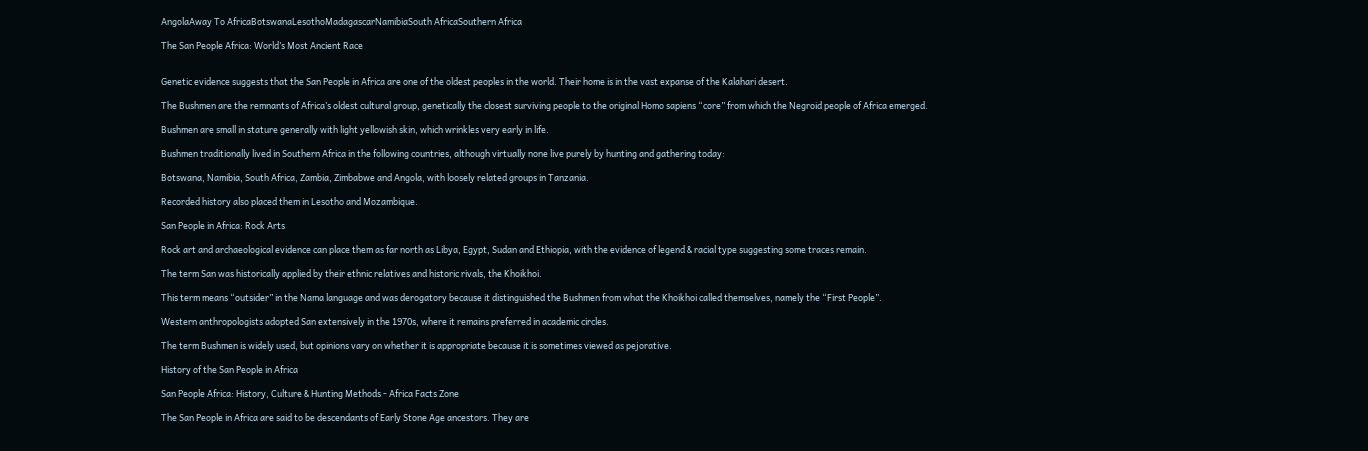AngolaAway To AfricaBotswanaLesothoMadagascarNamibiaSouth AfricaSouthern Africa

The San People Africa: World’s Most Ancient Race


Genetic evidence suggests that the San People in Africa are one of the oldest peoples in the world. Their home is in the vast expanse of the Kalahari desert.

The Bushmen are the remnants of Africa’s oldest cultural group, genetically the closest surviving people to the original Homo sapiens “core” from which the Negroid people of Africa emerged.

Bushmen are small in stature generally with light yellowish skin, which wrinkles very early in life.

Bushmen traditionally lived in Southern Africa in the following countries, although virtually none live purely by hunting and gathering today:

Botswana, Namibia, South Africa, Zambia, Zimbabwe and Angola, with loosely related groups in Tanzania.

Recorded history also placed them in Lesotho and Mozambique.

San People in Africa: Rock Arts

Rock art and archaeological evidence can place them as far north as Libya, Egypt, Sudan and Ethiopia, with the evidence of legend & racial type suggesting some traces remain.

The term San was historically applied by their ethnic relatives and historic rivals, the Khoikhoi.

This term means “outsider” in the Nama language and was derogatory because it distinguished the Bushmen from what the Khoikhoi called themselves, namely the “First People”.

Western anthropologists adopted San extensively in the 1970s, where it remains preferred in academic circles.

The term Bushmen is widely used, but opinions vary on whether it is appropriate because it is sometimes viewed as pejorative.

History of the San People in Africa

San People Africa: History, Culture & Hunting Methods - Africa Facts Zone

The San People in Africa are said to be descendants of Early Stone Age ancestors. They are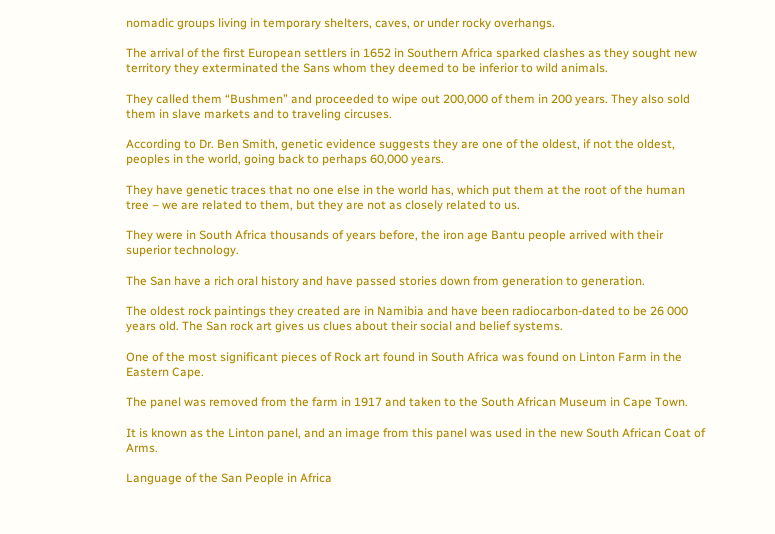nomadic groups living in temporary shelters, caves, or under rocky overhangs.

The arrival of the first European settlers in 1652 in Southern Africa sparked clashes as they sought new territory they exterminated the Sans whom they deemed to be inferior to wild animals.

They called them “Bushmen” and proceeded to wipe out 200,000 of them in 200 years. They also sold them in slave markets and to traveling circuses.

According to Dr. Ben Smith, genetic evidence suggests they are one of the oldest, if not the oldest, peoples in the world, going back to perhaps 60,000 years.

They have genetic traces that no one else in the world has, which put them at the root of the human tree – we are related to them, but they are not as closely related to us.

They were in South Africa thousands of years before, the iron age Bantu people arrived with their superior technology.

The San have a rich oral history and have passed stories down from generation to generation.

The oldest rock paintings they created are in Namibia and have been radiocarbon-dated to be 26 000 years old. The San rock art gives us clues about their social and belief systems.

One of the most significant pieces of Rock art found in South Africa was found on Linton Farm in the Eastern Cape.

The panel was removed from the farm in 1917 and taken to the South African Museum in Cape Town.

It is known as the Linton panel, and an image from this panel was used in the new South African Coat of Arms.

Language of the San People in Africa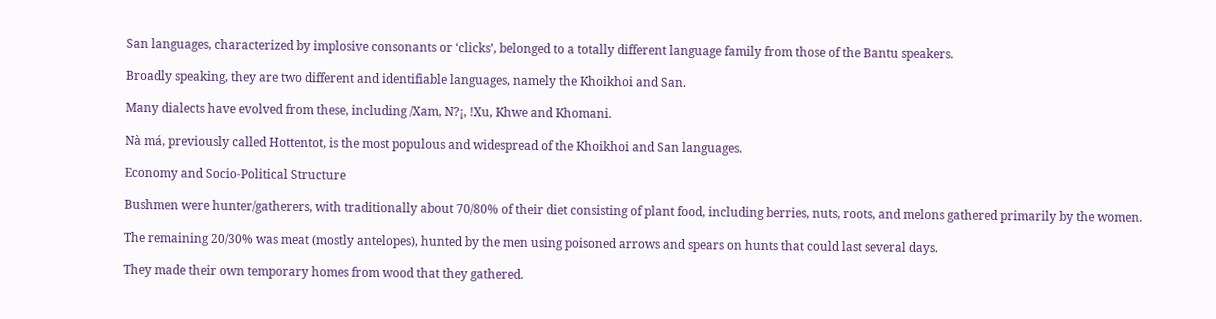San languages, characterized by implosive consonants or ‘clicks’, belonged to a totally different language family from those of the Bantu speakers.

Broadly speaking, they are two different and identifiable languages, namely the Khoikhoi and San.

Many dialects have evolved from these, including /Xam, N?¡, !Xu, Khwe and Khomani.

Nà má, previously called Hottentot, is the most populous and widespread of the Khoikhoi and San languages.

Economy and Socio-Political Structure

Bushmen were hunter/gatherers, with traditionally about 70/80% of their diet consisting of plant food, including berries, nuts, roots, and melons gathered primarily by the women.

The remaining 20/30% was meat (mostly antelopes), hunted by the men using poisoned arrows and spears on hunts that could last several days.

They made their own temporary homes from wood that they gathered.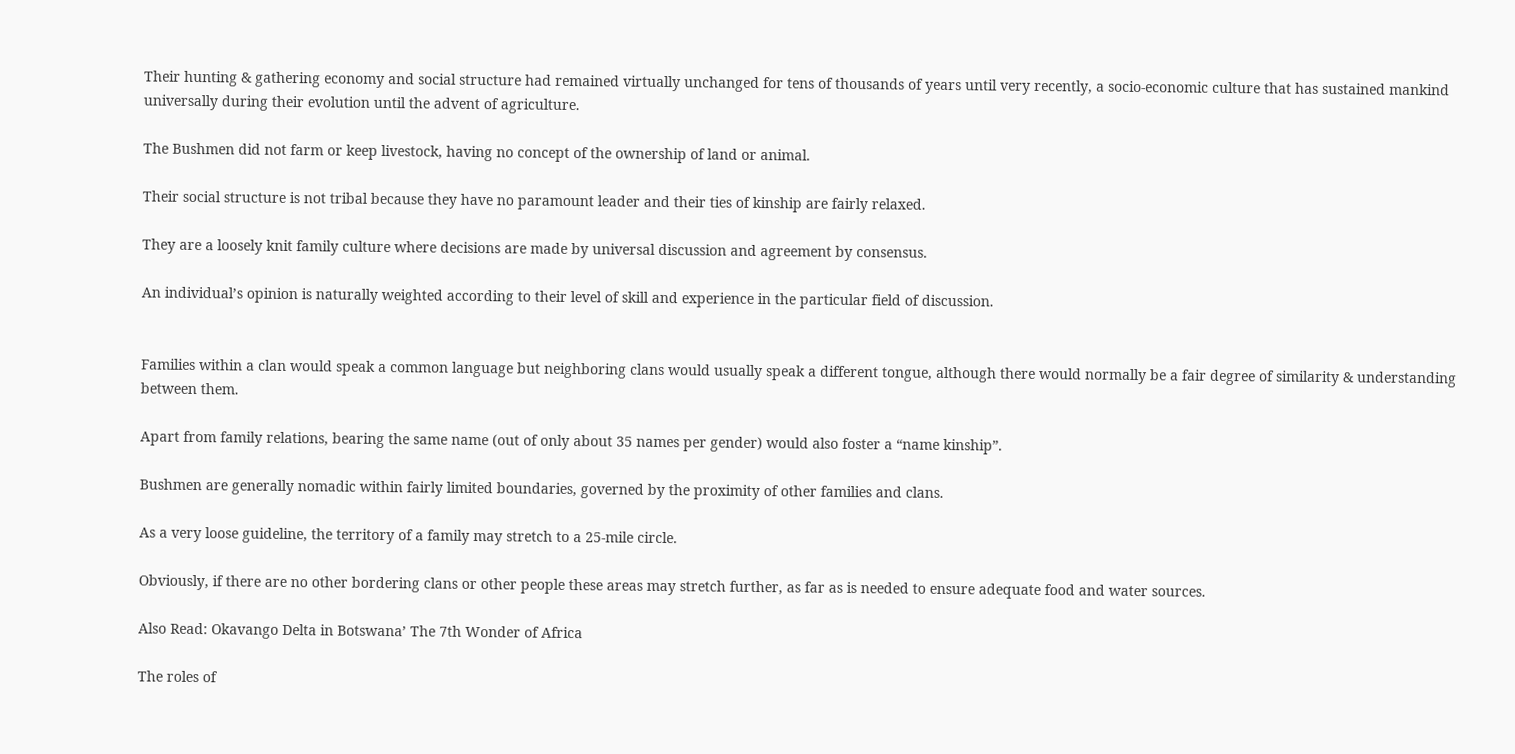Their hunting & gathering economy and social structure had remained virtually unchanged for tens of thousands of years until very recently, a socio-economic culture that has sustained mankind universally during their evolution until the advent of agriculture.

The Bushmen did not farm or keep livestock, having no concept of the ownership of land or animal.

Their social structure is not tribal because they have no paramount leader and their ties of kinship are fairly relaxed.

They are a loosely knit family culture where decisions are made by universal discussion and agreement by consensus.

An individual’s opinion is naturally weighted according to their level of skill and experience in the particular field of discussion.


Families within a clan would speak a common language but neighboring clans would usually speak a different tongue, although there would normally be a fair degree of similarity & understanding between them.

Apart from family relations, bearing the same name (out of only about 35 names per gender) would also foster a “name kinship”.

Bushmen are generally nomadic within fairly limited boundaries, governed by the proximity of other families and clans.

As a very loose guideline, the territory of a family may stretch to a 25-mile circle.

Obviously, if there are no other bordering clans or other people these areas may stretch further, as far as is needed to ensure adequate food and water sources.

Also Read: Okavango Delta in Botswana’ The 7th Wonder of Africa

The roles of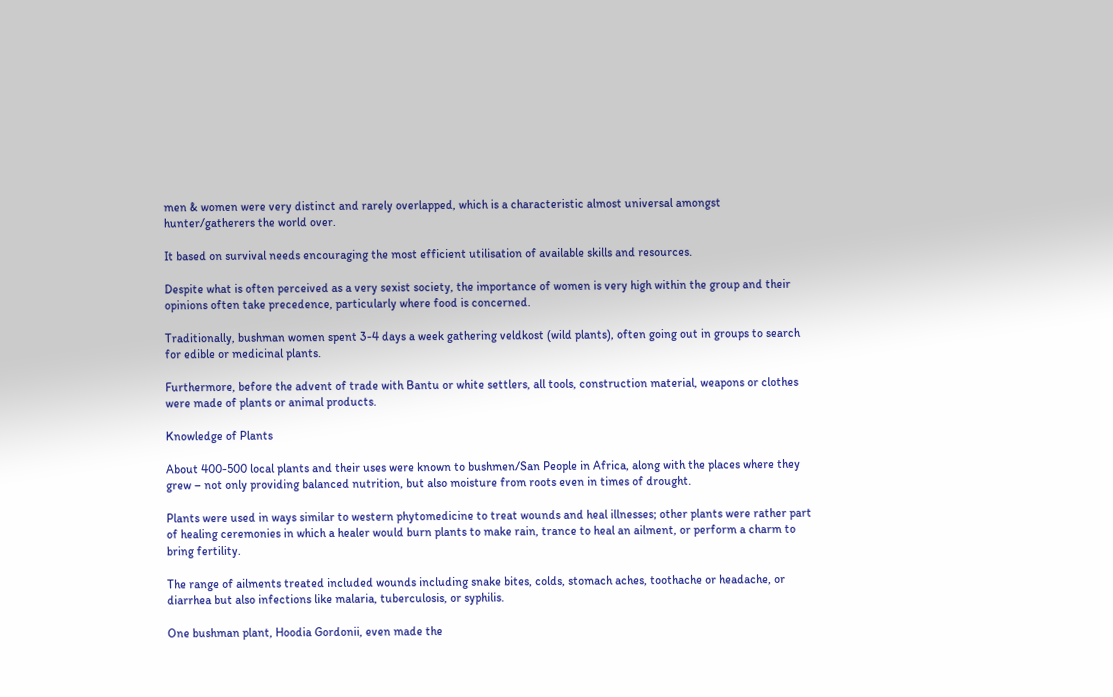men & women were very distinct and rarely overlapped, which is a characteristic almost universal amongst hunter/gatherers the world over.

It based on survival needs encouraging the most efficient utilisation of available skills and resources.

Despite what is often perceived as a very sexist society, the importance of women is very high within the group and their opinions often take precedence, particularly where food is concerned.

Traditionally, bushman women spent 3-4 days a week gathering veldkost (wild plants), often going out in groups to search for edible or medicinal plants.

Furthermore, before the advent of trade with Bantu or white settlers, all tools, construction material, weapons or clothes were made of plants or animal products.

Knowledge of Plants

About 400-500 local plants and their uses were known to bushmen/San People in Africa, along with the places where they grew – not only providing balanced nutrition, but also moisture from roots even in times of drought.

Plants were used in ways similar to western phytomedicine to treat wounds and heal illnesses; other plants were rather part of healing ceremonies in which a healer would burn plants to make rain, trance to heal an ailment, or perform a charm to bring fertility.

The range of ailments treated included wounds including snake bites, colds, stomach aches, toothache or headache, or diarrhea but also infections like malaria, tuberculosis, or syphilis.

One bushman plant, Hoodia Gordonii, even made the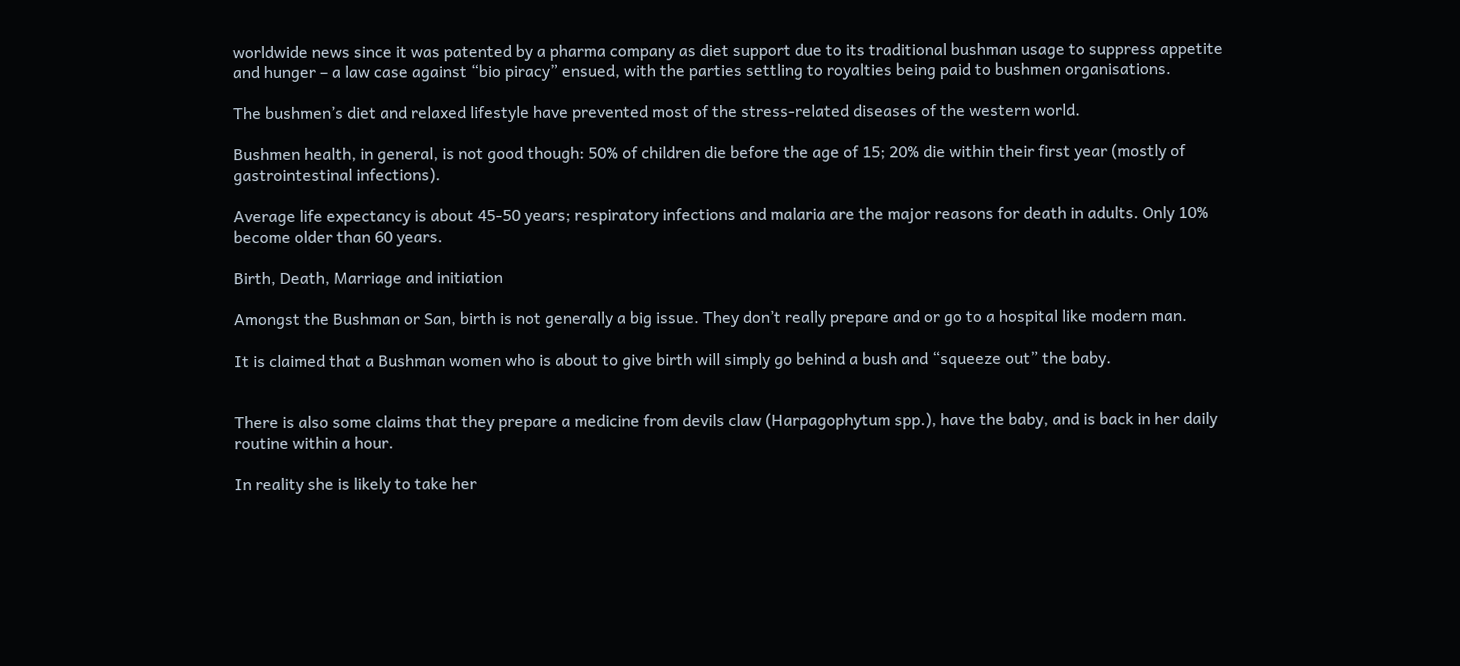worldwide news since it was patented by a pharma company as diet support due to its traditional bushman usage to suppress appetite and hunger – a law case against “bio piracy” ensued, with the parties settling to royalties being paid to bushmen organisations.

The bushmen’s diet and relaxed lifestyle have prevented most of the stress-related diseases of the western world.

Bushmen health, in general, is not good though: 50% of children die before the age of 15; 20% die within their first year (mostly of gastrointestinal infections).

Average life expectancy is about 45-50 years; respiratory infections and malaria are the major reasons for death in adults. Only 10% become older than 60 years.

Birth, Death, Marriage and initiation

Amongst the Bushman or San, birth is not generally a big issue. They don’t really prepare and or go to a hospital like modern man.

It is claimed that a Bushman women who is about to give birth will simply go behind a bush and “squeeze out” the baby.


There is also some claims that they prepare a medicine from devils claw (Harpagophytum spp.), have the baby, and is back in her daily routine within a hour.

In reality she is likely to take her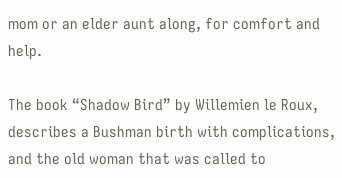mom or an elder aunt along, for comfort and help.

The book “Shadow Bird” by Willemien le Roux, describes a Bushman birth with complications, and the old woman that was called to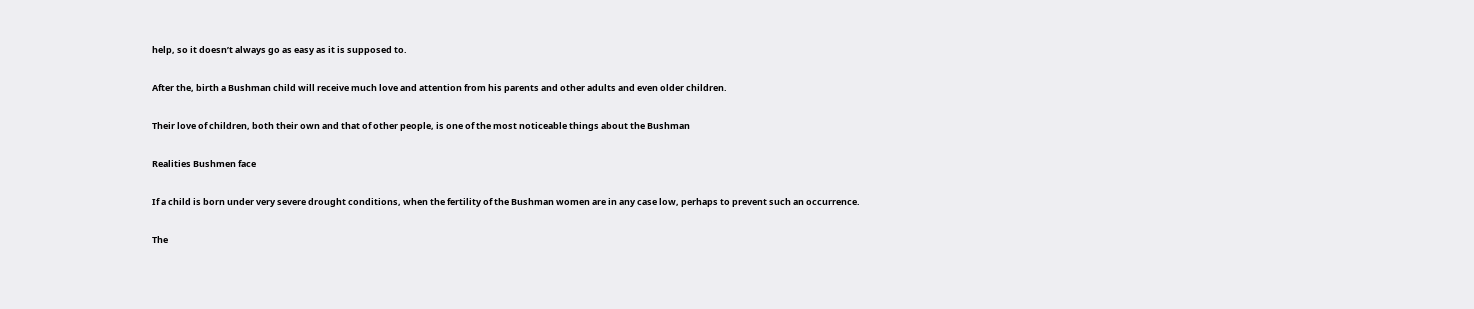help, so it doesn’t always go as easy as it is supposed to.

After the, birth a Bushman child will receive much love and attention from his parents and other adults and even older children.

Their love of children, both their own and that of other people, is one of the most noticeable things about the Bushman

Realities Bushmen face

If a child is born under very severe drought conditions, when the fertility of the Bushman women are in any case low, perhaps to prevent such an occurrence.

The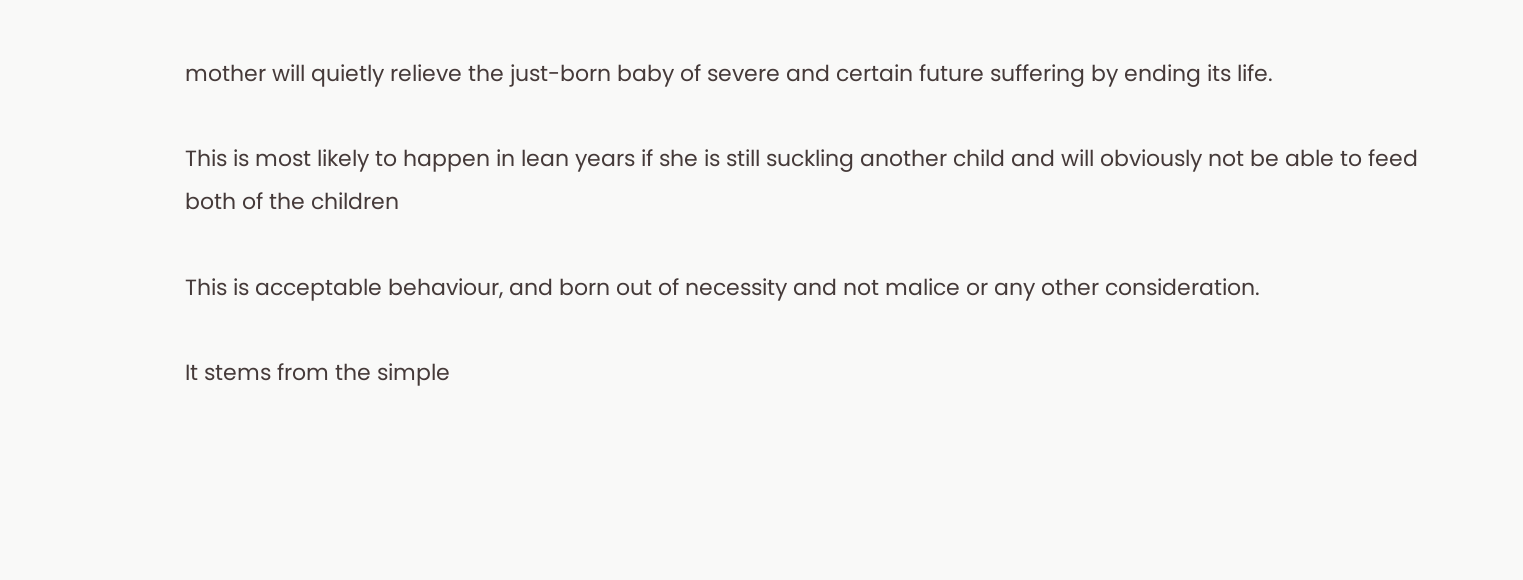mother will quietly relieve the just-born baby of severe and certain future suffering by ending its life.

This is most likely to happen in lean years if she is still suckling another child and will obviously not be able to feed both of the children

This is acceptable behaviour, and born out of necessity and not malice or any other consideration.

It stems from the simple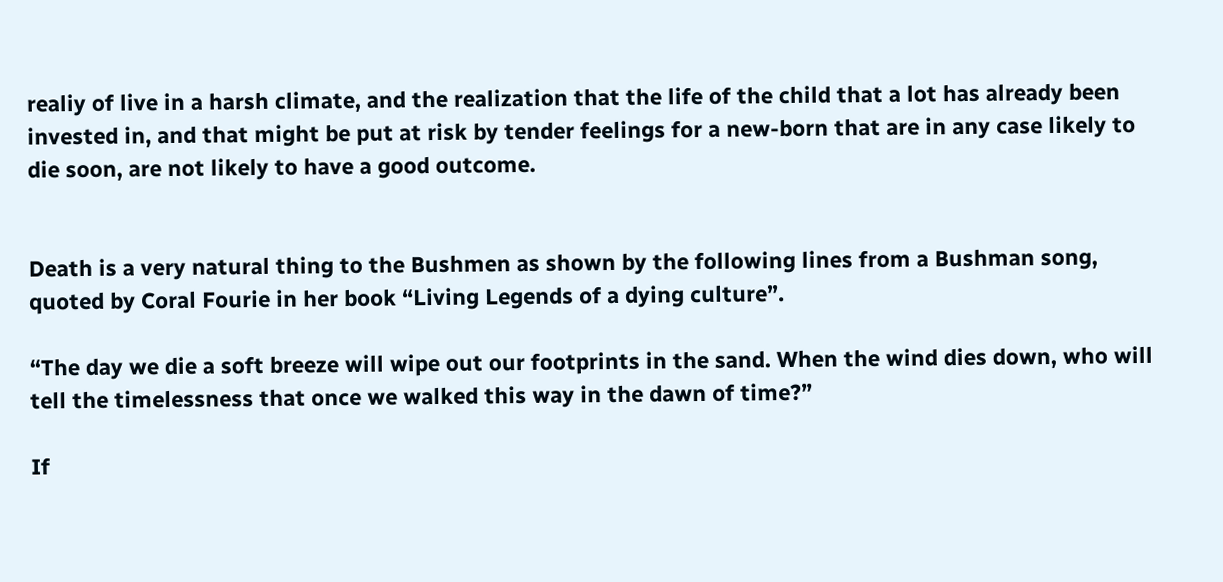realiy of live in a harsh climate, and the realization that the life of the child that a lot has already been invested in, and that might be put at risk by tender feelings for a new-born that are in any case likely to die soon, are not likely to have a good outcome.


Death is a very natural thing to the Bushmen as shown by the following lines from a Bushman song, quoted by Coral Fourie in her book “Living Legends of a dying culture”.

“The day we die a soft breeze will wipe out our footprints in the sand. When the wind dies down, who will tell the timelessness that once we walked this way in the dawn of time?”

If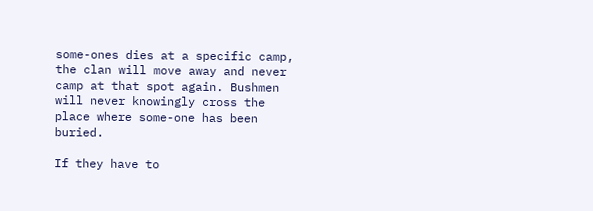some-ones dies at a specific camp, the clan will move away and never camp at that spot again. Bushmen will never knowingly cross the place where some-one has been buried.

If they have to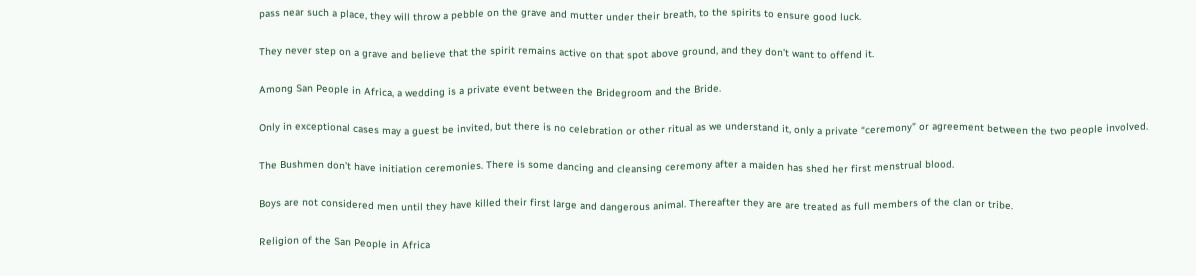pass near such a place, they will throw a pebble on the grave and mutter under their breath, to the spirits to ensure good luck.

They never step on a grave and believe that the spirit remains active on that spot above ground, and they don’t want to offend it.

Among San People in Africa, a wedding is a private event between the Bridegroom and the Bride.

Only in exceptional cases may a guest be invited, but there is no celebration or other ritual as we understand it, only a private “ceremony” or agreement between the two people involved.

The Bushmen don’t have initiation ceremonies. There is some dancing and cleansing ceremony after a maiden has shed her first menstrual blood.

Boys are not considered men until they have killed their first large and dangerous animal. Thereafter they are are treated as full members of the clan or tribe.

Religion of the San People in Africa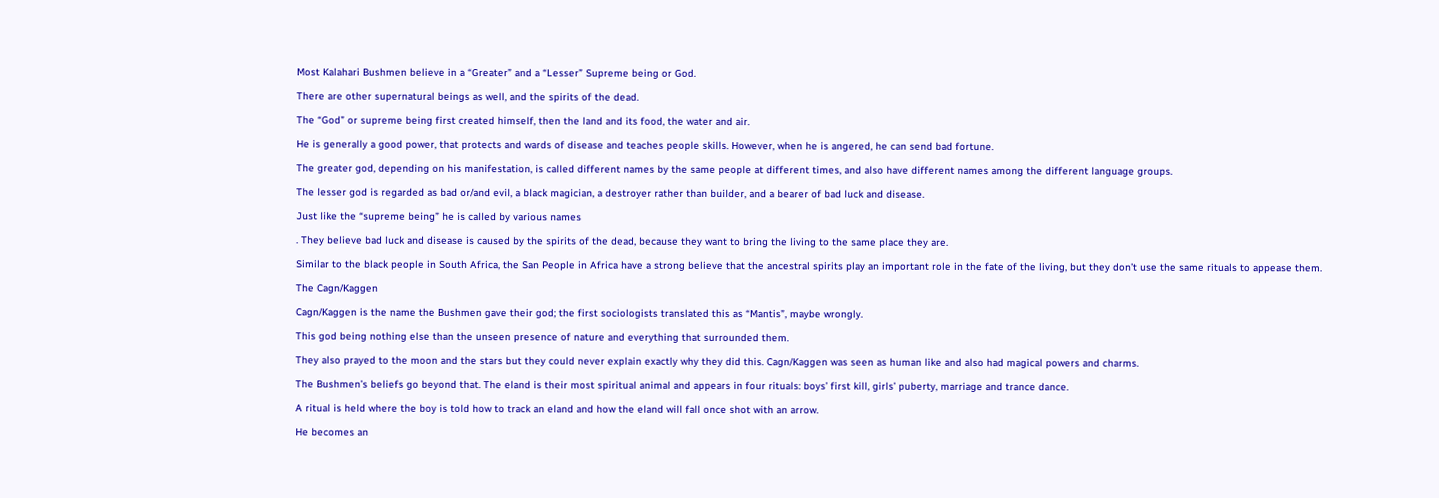Most Kalahari Bushmen believe in a “Greater” and a “Lesser” Supreme being or God.

There are other supernatural beings as well, and the spirits of the dead.

The “God” or supreme being first created himself, then the land and its food, the water and air.

He is generally a good power, that protects and wards of disease and teaches people skills. However, when he is angered, he can send bad fortune.

The greater god, depending on his manifestation, is called different names by the same people at different times, and also have different names among the different language groups.

The lesser god is regarded as bad or/and evil, a black magician, a destroyer rather than builder, and a bearer of bad luck and disease.

Just like the “supreme being” he is called by various names

. They believe bad luck and disease is caused by the spirits of the dead, because they want to bring the living to the same place they are.

Similar to the black people in South Africa, the San People in Africa have a strong believe that the ancestral spirits play an important role in the fate of the living, but they don’t use the same rituals to appease them.

The Cagn/Kaggen

Cagn/Kaggen is the name the Bushmen gave their god; the first sociologists translated this as “Mantis”, maybe wrongly.

This god being nothing else than the unseen presence of nature and everything that surrounded them.

They also prayed to the moon and the stars but they could never explain exactly why they did this. Cagn/Kaggen was seen as human like and also had magical powers and charms.

The Bushmen’s beliefs go beyond that. The eland is their most spiritual animal and appears in four rituals: boys’ first kill, girls’ puberty, marriage and trance dance.

A ritual is held where the boy is told how to track an eland and how the eland will fall once shot with an arrow.

He becomes an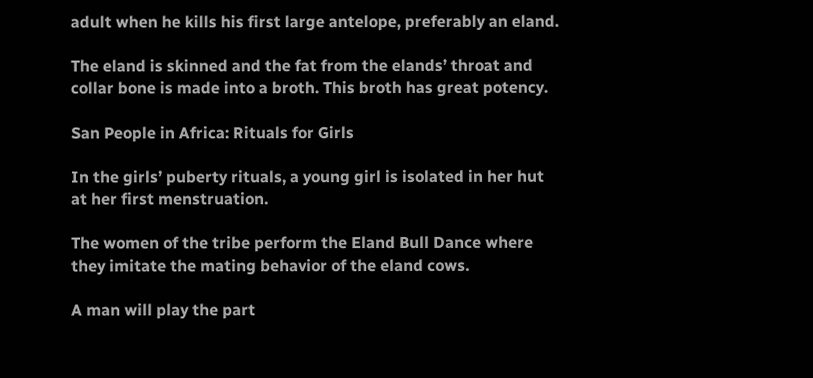adult when he kills his first large antelope, preferably an eland.

The eland is skinned and the fat from the elands’ throat and collar bone is made into a broth. This broth has great potency.

San People in Africa: Rituals for Girls

In the girls’ puberty rituals, a young girl is isolated in her hut at her first menstruation.

The women of the tribe perform the Eland Bull Dance where they imitate the mating behavior of the eland cows.

A man will play the part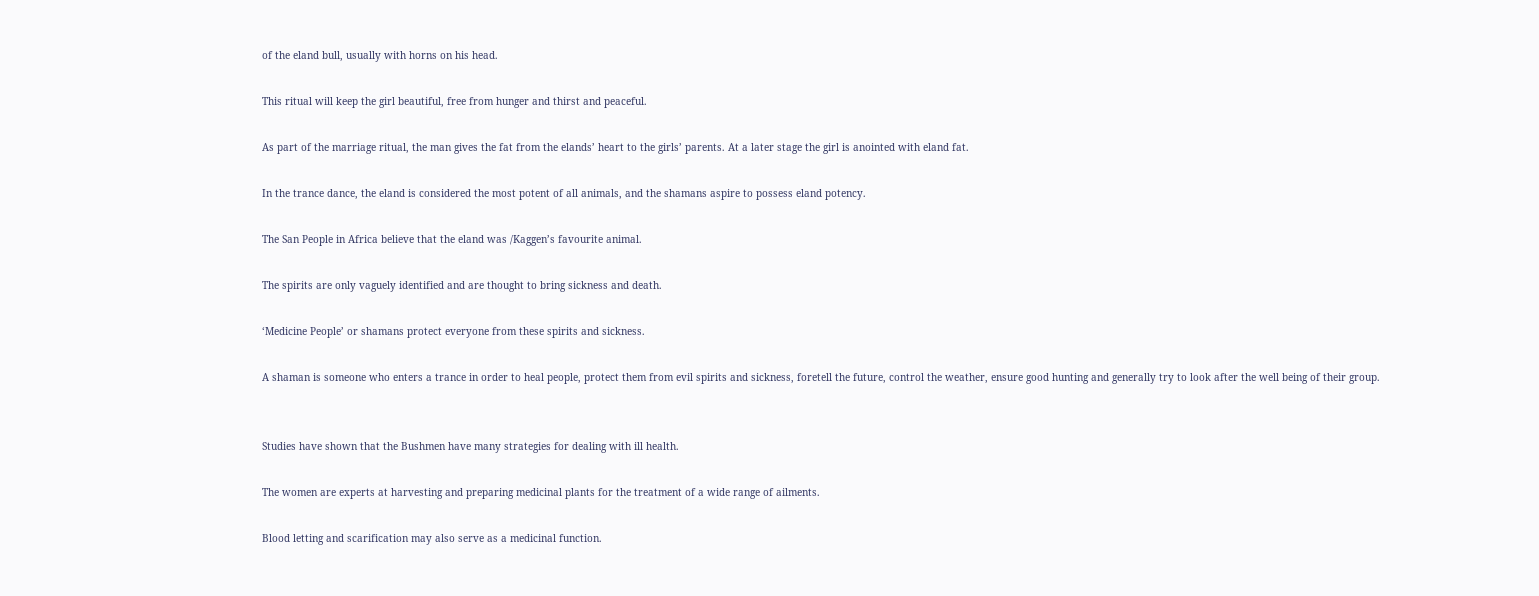of the eland bull, usually with horns on his head.

This ritual will keep the girl beautiful, free from hunger and thirst and peaceful.

As part of the marriage ritual, the man gives the fat from the elands’ heart to the girls’ parents. At a later stage the girl is anointed with eland fat.

In the trance dance, the eland is considered the most potent of all animals, and the shamans aspire to possess eland potency.

The San People in Africa believe that the eland was /Kaggen’s favourite animal.

The spirits are only vaguely identified and are thought to bring sickness and death.

‘Medicine People’ or shamans protect everyone from these spirits and sickness.

A shaman is someone who enters a trance in order to heal people, protect them from evil spirits and sickness, foretell the future, control the weather, ensure good hunting and generally try to look after the well being of their group.


Studies have shown that the Bushmen have many strategies for dealing with ill health.

The women are experts at harvesting and preparing medicinal plants for the treatment of a wide range of ailments.

Blood letting and scarification may also serve as a medicinal function.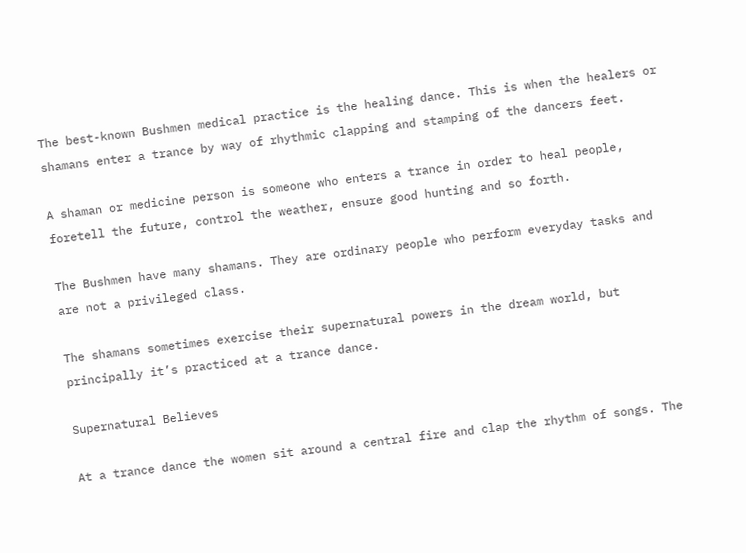The best-known Bushmen medical practice is the healing dance. This is when the healers or shamans enter a trance by way of rhythmic clapping and stamping of the dancers feet.

A shaman or medicine person is someone who enters a trance in order to heal people, foretell the future, control the weather, ensure good hunting and so forth.

The Bushmen have many shamans. They are ordinary people who perform everyday tasks and are not a privileged class.

The shamans sometimes exercise their supernatural powers in the dream world, but principally it’s practiced at a trance dance.

Supernatural Believes

At a trance dance the women sit around a central fire and clap the rhythm of songs. The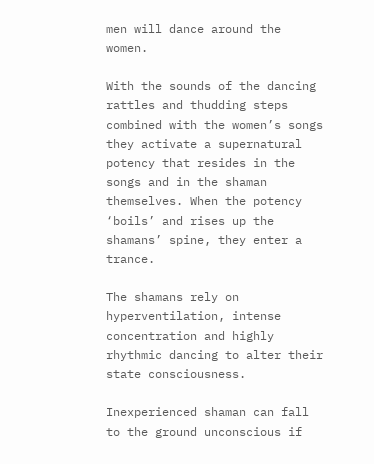men will dance around the women.

With the sounds of the dancing rattles and thudding steps combined with the women’s songs they activate a supernatural potency that resides in the songs and in the shaman themselves. When the potency ‘boils’ and rises up the shamans’ spine, they enter a trance.

The shamans rely on hyperventilation, intense concentration and highly rhythmic dancing to alter their state consciousness.

Inexperienced shaman can fall to the ground unconscious if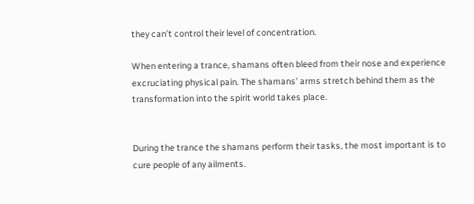they can’t control their level of concentration.

When entering a trance, shamans often bleed from their nose and experience excruciating physical pain. The shamans’ arms stretch behind them as the transformation into the spirit world takes place.


During the trance the shamans perform their tasks, the most important is to cure people of any ailments.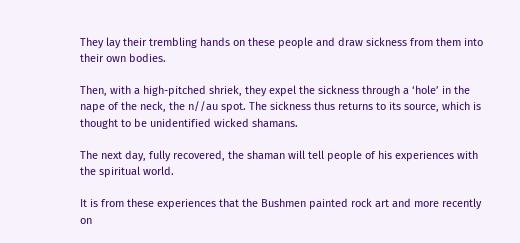They lay their trembling hands on these people and draw sickness from them into their own bodies.

Then, with a high-pitched shriek, they expel the sickness through a ‘hole’ in the nape of the neck, the n//au spot. The sickness thus returns to its source, which is thought to be unidentified wicked shamans.

The next day, fully recovered, the shaman will tell people of his experiences with the spiritual world.

It is from these experiences that the Bushmen painted rock art and more recently on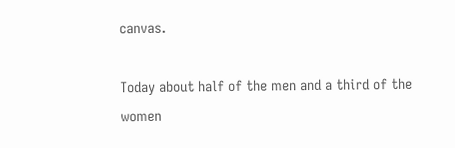canvas.

Today about half of the men and a third of the women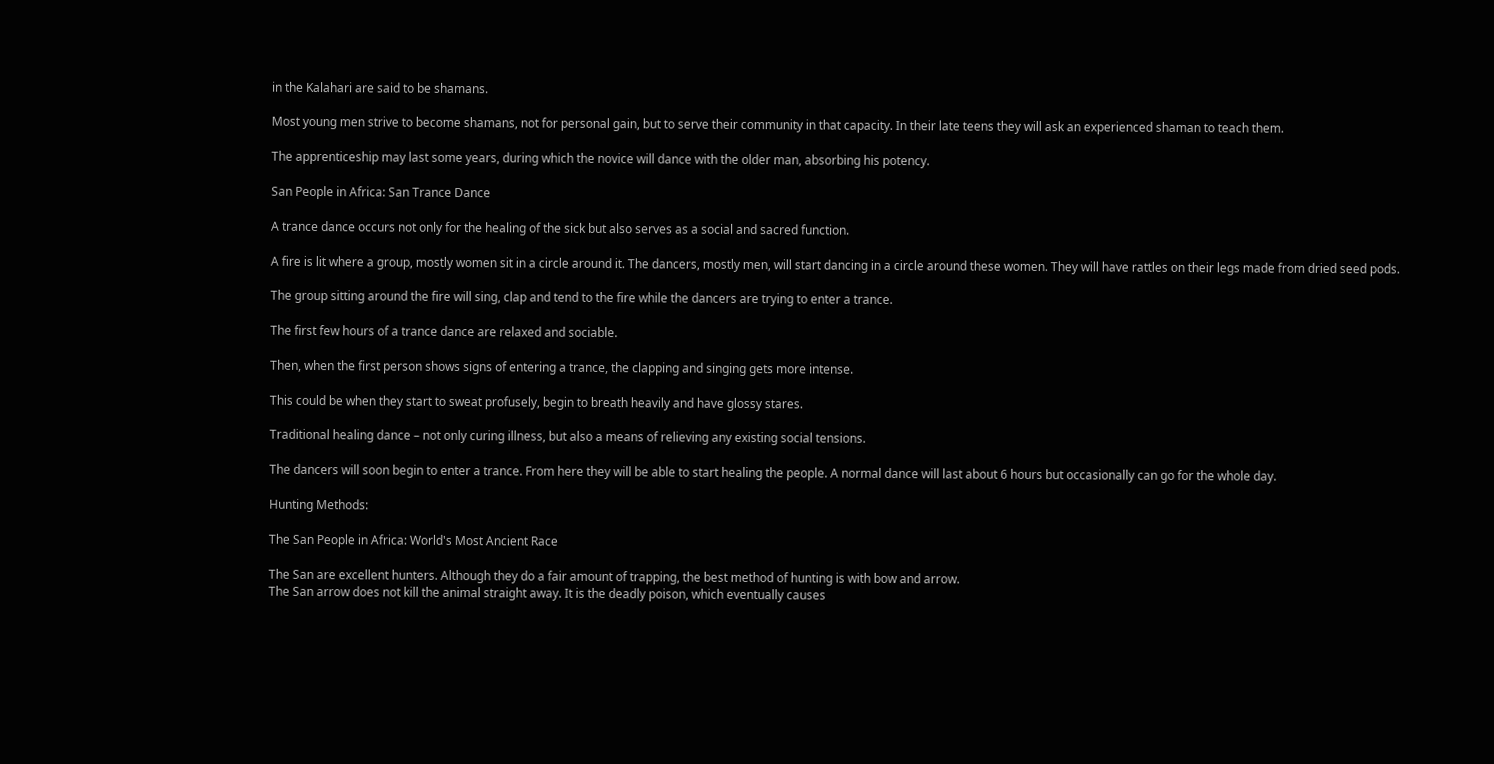in the Kalahari are said to be shamans.

Most young men strive to become shamans, not for personal gain, but to serve their community in that capacity. In their late teens they will ask an experienced shaman to teach them.

The apprenticeship may last some years, during which the novice will dance with the older man, absorbing his potency.

San People in Africa: San Trance Dance

A trance dance occurs not only for the healing of the sick but also serves as a social and sacred function.

A fire is lit where a group, mostly women sit in a circle around it. The dancers, mostly men, will start dancing in a circle around these women. They will have rattles on their legs made from dried seed pods.

The group sitting around the fire will sing, clap and tend to the fire while the dancers are trying to enter a trance.

The first few hours of a trance dance are relaxed and sociable.

Then, when the first person shows signs of entering a trance, the clapping and singing gets more intense.

This could be when they start to sweat profusely, begin to breath heavily and have glossy stares.

Traditional healing dance – not only curing illness, but also a means of relieving any existing social tensions.

The dancers will soon begin to enter a trance. From here they will be able to start healing the people. A normal dance will last about 6 hours but occasionally can go for the whole day.

Hunting Methods:

The San People in Africa: World's Most Ancient Race

The San are excellent hunters. Although they do a fair amount of trapping, the best method of hunting is with bow and arrow.
The San arrow does not kill the animal straight away. It is the deadly poison, which eventually causes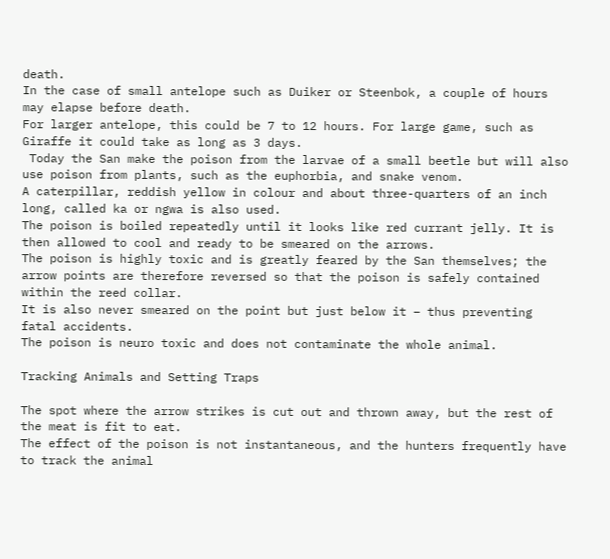death.
In the case of small antelope such as Duiker or Steenbok, a couple of hours may elapse before death.
For larger antelope, this could be 7 to 12 hours. For large game, such as Giraffe it could take as long as 3 days.
 Today the San make the poison from the larvae of a small beetle but will also use poison from plants, such as the euphorbia, and snake venom.
A caterpillar, reddish yellow in colour and about three-quarters of an inch long, called ka or ngwa is also used.
The poison is boiled repeatedly until it looks like red currant jelly. It is then allowed to cool and ready to be smeared on the arrows.
The poison is highly toxic and is greatly feared by the San themselves; the arrow points are therefore reversed so that the poison is safely contained within the reed collar.
It is also never smeared on the point but just below it – thus preventing fatal accidents.
The poison is neuro toxic and does not contaminate the whole animal.

Tracking Animals and Setting Traps

The spot where the arrow strikes is cut out and thrown away, but the rest of the meat is fit to eat.
The effect of the poison is not instantaneous, and the hunters frequently have to track the animal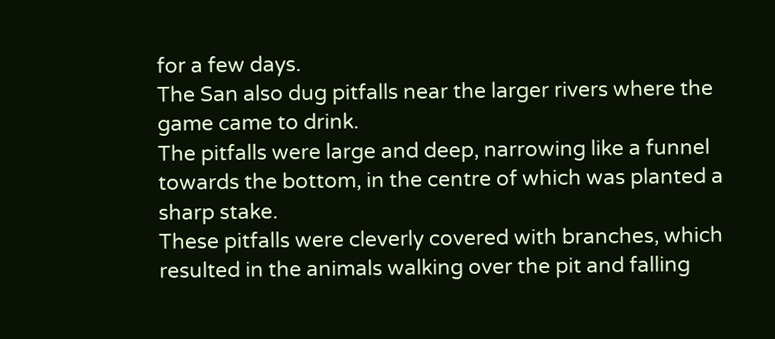for a few days.
The San also dug pitfalls near the larger rivers where the game came to drink.
The pitfalls were large and deep, narrowing like a funnel towards the bottom, in the centre of which was planted a sharp stake.
These pitfalls were cleverly covered with branches, which resulted in the animals walking over the pit and falling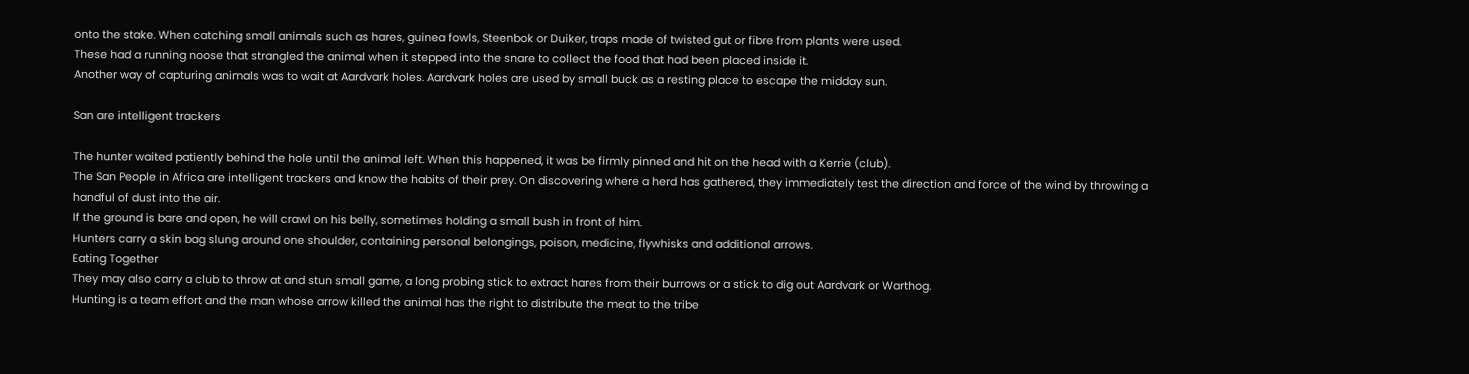onto the stake. When catching small animals such as hares, guinea fowls, Steenbok or Duiker, traps made of twisted gut or fibre from plants were used.
These had a running noose that strangled the animal when it stepped into the snare to collect the food that had been placed inside it.
Another way of capturing animals was to wait at Aardvark holes. Aardvark holes are used by small buck as a resting place to escape the midday sun.

San are intelligent trackers

The hunter waited patiently behind the hole until the animal left. When this happened, it was be firmly pinned and hit on the head with a Kerrie (club).
The San People in Africa are intelligent trackers and know the habits of their prey. On discovering where a herd has gathered, they immediately test the direction and force of the wind by throwing a handful of dust into the air.
If the ground is bare and open, he will crawl on his belly, sometimes holding a small bush in front of him.
Hunters carry a skin bag slung around one shoulder, containing personal belongings, poison, medicine, flywhisks and additional arrows.
Eating Together
They may also carry a club to throw at and stun small game, a long probing stick to extract hares from their burrows or a stick to dig out Aardvark or Warthog.
Hunting is a team effort and the man whose arrow killed the animal has the right to distribute the meat to the tribe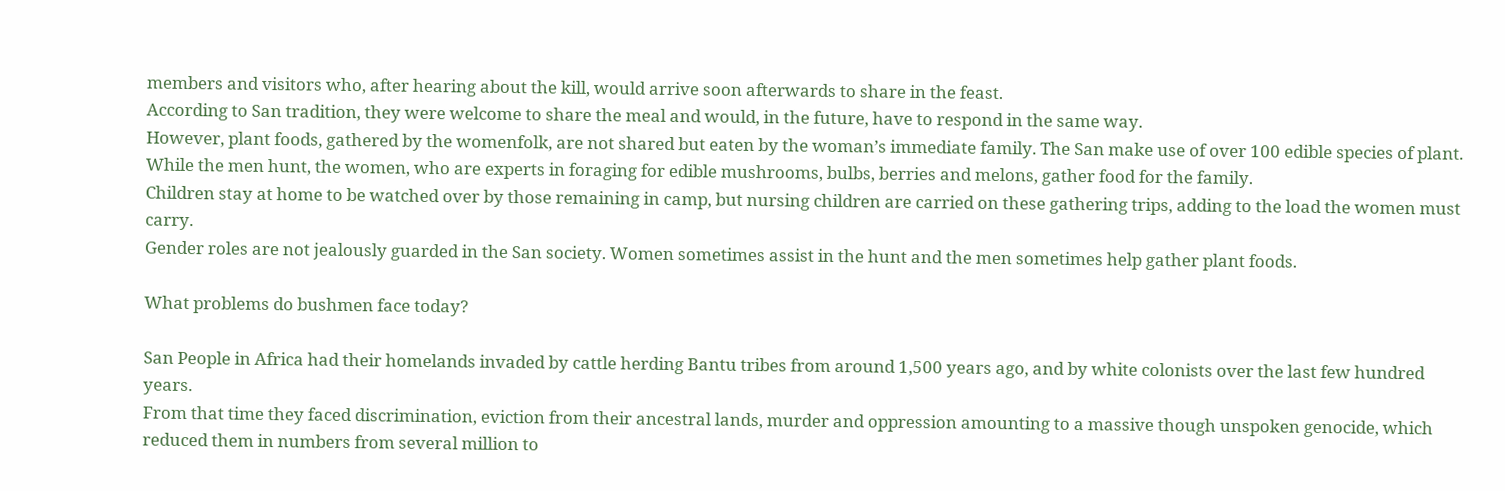members and visitors who, after hearing about the kill, would arrive soon afterwards to share in the feast.
According to San tradition, they were welcome to share the meal and would, in the future, have to respond in the same way.
However, plant foods, gathered by the womenfolk, are not shared but eaten by the woman’s immediate family. The San make use of over 100 edible species of plant.
While the men hunt, the women, who are experts in foraging for edible mushrooms, bulbs, berries and melons, gather food for the family.
Children stay at home to be watched over by those remaining in camp, but nursing children are carried on these gathering trips, adding to the load the women must carry.
Gender roles are not jealously guarded in the San society. Women sometimes assist in the hunt and the men sometimes help gather plant foods.

What problems do bushmen face today?

San People in Africa had their homelands invaded by cattle herding Bantu tribes from around 1,500 years ago, and by white colonists over the last few hundred years.
From that time they faced discrimination, eviction from their ancestral lands, murder and oppression amounting to a massive though unspoken genocide, which reduced them in numbers from several million to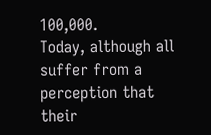100,000.
Today, although all suffer from a perception that their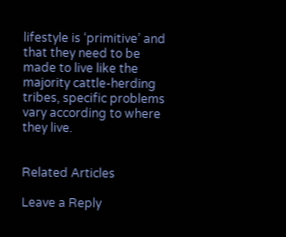lifestyle is ‘primitive’ and that they need to be made to live like the majority cattle-herding tribes, specific problems vary according to where they live.


Related Articles

Leave a Reply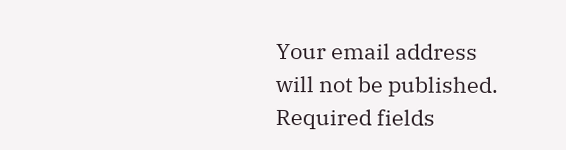Your email address will not be published. Required fields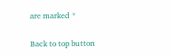are marked *

Back to top button